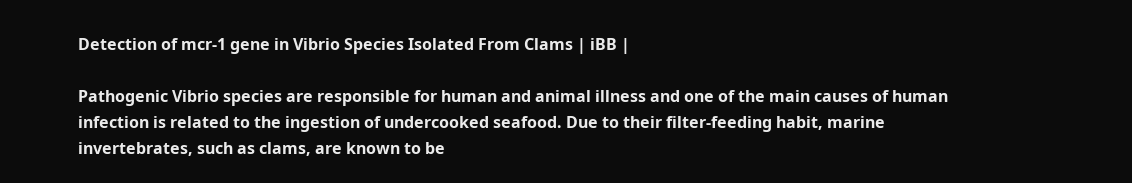Detection of mcr-1 gene in Vibrio Species Isolated From Clams | iBB |

Pathogenic Vibrio species are responsible for human and animal illness and one of the main causes of human infection is related to the ingestion of undercooked seafood. Due to their filter-feeding habit, marine invertebrates, such as clams, are known to be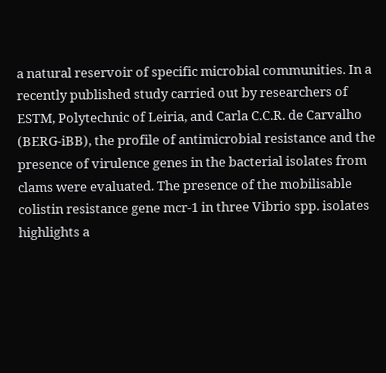a natural reservoir of specific microbial communities. In a recently published study carried out by researchers of ESTM, Polytechnic of Leiria, and Carla C.C.R. de Carvalho (BERG-iBB), the profile of antimicrobial resistance and the presence of virulence genes in the bacterial isolates from clams were evaluated. The presence of the mobilisable colistin resistance gene mcr-1 in three Vibrio spp. isolates highlights a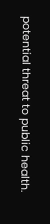potential threat to public health.